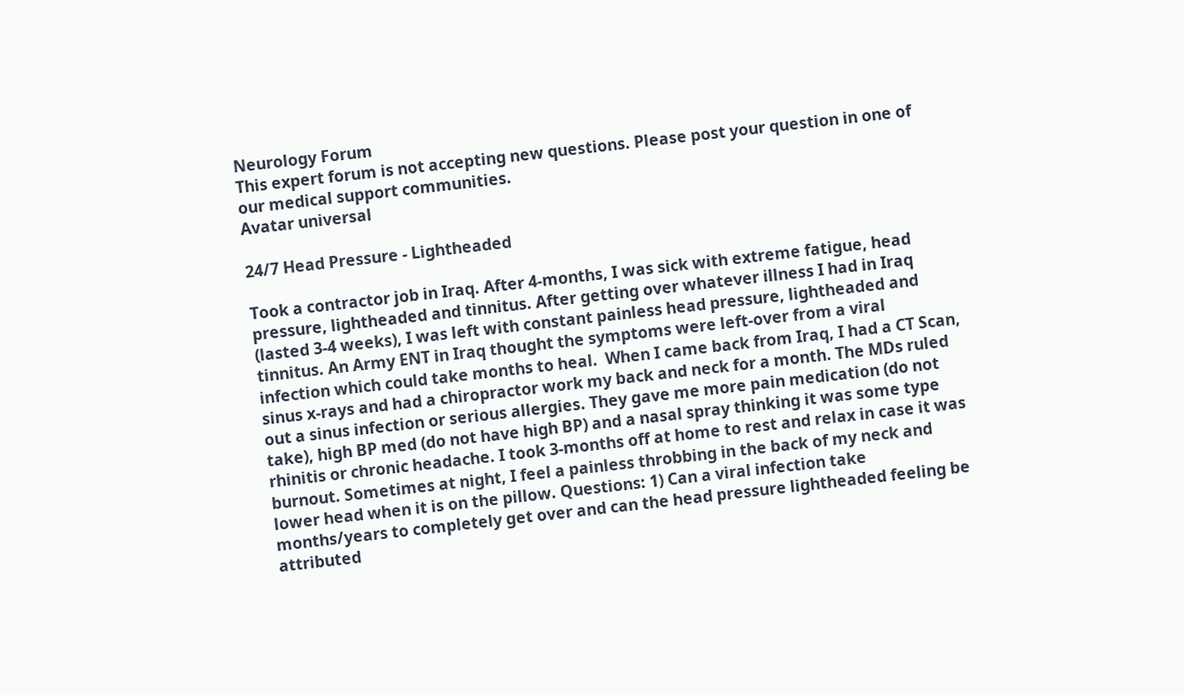Neurology Forum
This expert forum is not accepting new questions. Please post your question in one of our medical support communities.
Avatar universal

24/7 Head Pressure - Lightheaded

Took a contractor job in Iraq. After 4-months, I was sick with extreme fatigue, head pressure, lightheaded and tinnitus. After getting over whatever illness I had in Iraq (lasted 3-4 weeks), I was left with constant painless head pressure, lightheaded and tinnitus. An Army ENT in Iraq thought the symptoms were left-over from a viral infection which could take months to heal.  When I came back from Iraq, I had a CT Scan, sinus x-rays and had a chiropractor work my back and neck for a month. The MDs ruled out a sinus infection or serious allergies. They gave me more pain medication (do not take), high BP med (do not have high BP) and a nasal spray thinking it was some type rhinitis or chronic headache. I took 3-months off at home to rest and relax in case it was burnout. Sometimes at night, I feel a painless throbbing in the back of my neck and lower head when it is on the pillow. Questions: 1) Can a viral infection take months/years to completely get over and can the head pressure lightheaded feeling be attributed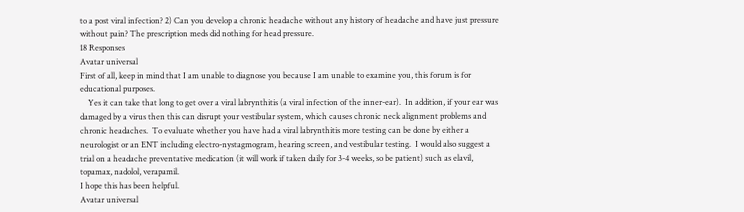to a post viral infection? 2) Can you develop a chronic headache without any history of headache and have just pressure without pain? The prescription meds did nothing for head pressure.
18 Responses
Avatar universal
First of all, keep in mind that I am unable to diagnose you because I am unable to examine you, this forum is for educational purposes.
    Yes it can take that long to get over a viral labrynthitis (a viral infection of the inner-ear).  In addition, if your ear was damaged by a virus then this can disrupt your vestibular system, which causes chronic neck alignment problems and chronic headaches.  To evaluate whether you have had a viral labrynthitis more testing can be done by either a neurologist or an ENT including electro-nystagmogram, hearing screen, and vestibular testing.  I would also suggest a trial on a headache preventative medication (it will work if taken daily for 3-4 weeks, so be patient) such as elavil, topamax, nadolol, verapamil.
I hope this has been helpful.
Avatar universal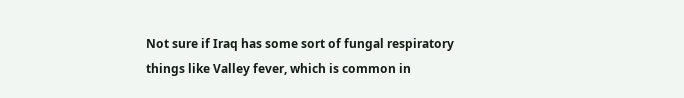Not sure if Iraq has some sort of fungal respiratory things like Valley fever, which is common in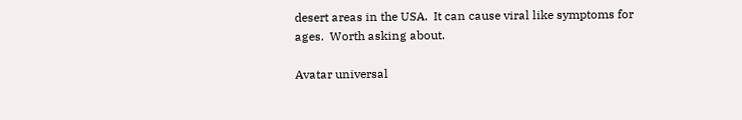desert areas in the USA.  It can cause viral like symptoms for ages.  Worth asking about.

Avatar universal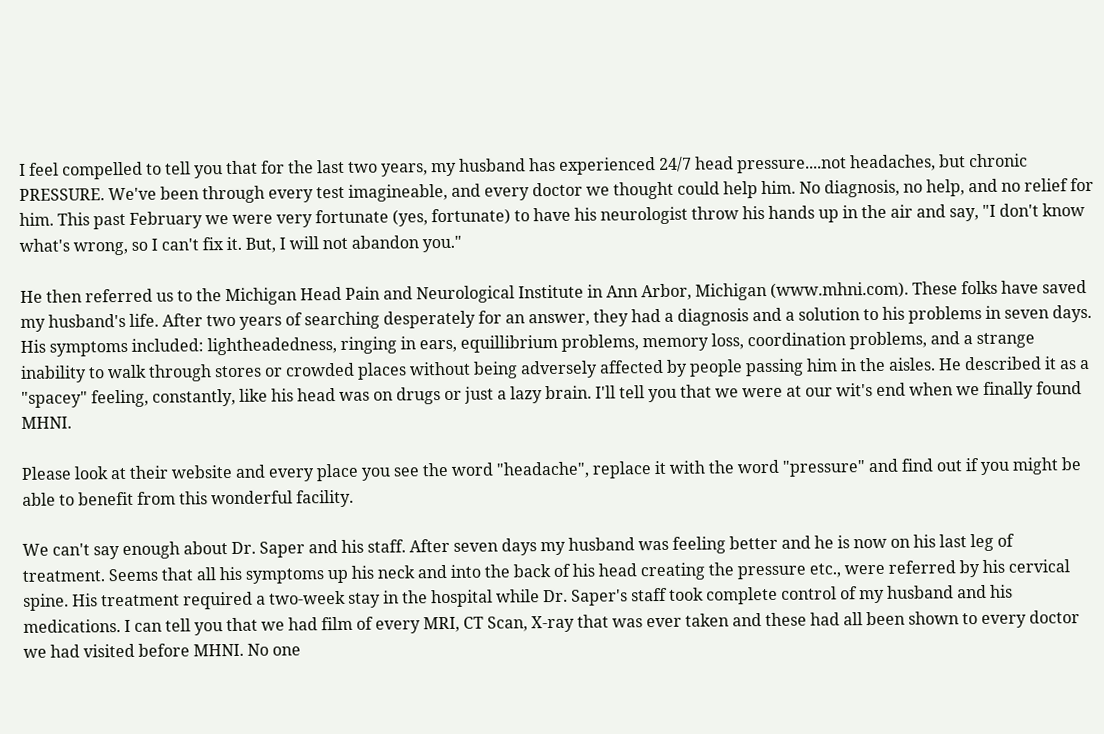I feel compelled to tell you that for the last two years, my husband has experienced 24/7 head pressure....not headaches, but chronic PRESSURE. We've been through every test imagineable, and every doctor we thought could help him. No diagnosis, no help, and no relief for him. This past February we were very fortunate (yes, fortunate) to have his neurologist throw his hands up in the air and say, "I don't know what's wrong, so I can't fix it. But, I will not abandon you."

He then referred us to the Michigan Head Pain and Neurological Institute in Ann Arbor, Michigan (www.mhni.com). These folks have saved my husband's life. After two years of searching desperately for an answer, they had a diagnosis and a solution to his problems in seven days. His symptoms included: lightheadedness, ringing in ears, equillibrium problems, memory loss, coordination problems, and a strange inability to walk through stores or crowded places without being adversely affected by people passing him in the aisles. He described it as a "spacey" feeling, constantly, like his head was on drugs or just a lazy brain. I'll tell you that we were at our wit's end when we finally found MHNI.

Please look at their website and every place you see the word "headache", replace it with the word "pressure" and find out if you might be able to benefit from this wonderful facility.

We can't say enough about Dr. Saper and his staff. After seven days my husband was feeling better and he is now on his last leg of treatment. Seems that all his symptoms up his neck and into the back of his head creating the pressure etc., were referred by his cervical spine. His treatment required a two-week stay in the hospital while Dr. Saper's staff took complete control of my husband and his medications. I can tell you that we had film of every MRI, CT Scan, X-ray that was ever taken and these had all been shown to every doctor we had visited before MHNI. No one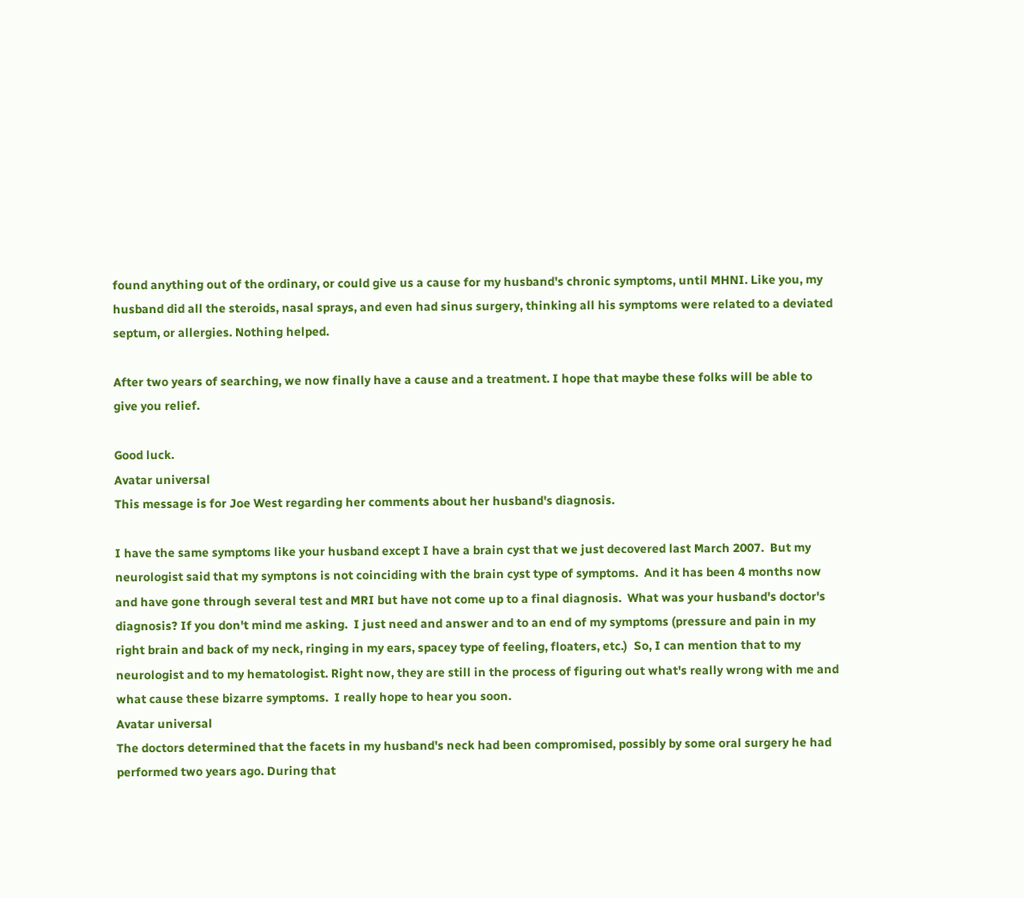found anything out of the ordinary, or could give us a cause for my husband's chronic symptoms, until MHNI. Like you, my husband did all the steroids, nasal sprays, and even had sinus surgery, thinking all his symptoms were related to a deviated septum, or allergies. Nothing helped.

After two years of searching, we now finally have a cause and a treatment. I hope that maybe these folks will be able to give you relief.

Good luck.
Avatar universal
This message is for Joe West regarding her comments about her husband's diagnosis.

I have the same symptoms like your husband except I have a brain cyst that we just decovered last March 2007.  But my neurologist said that my symptons is not coinciding with the brain cyst type of symptoms.  And it has been 4 months now and have gone through several test and MRI but have not come up to a final diagnosis.  What was your husband's doctor's diagnosis? If you don't mind me asking.  I just need and answer and to an end of my symptoms (pressure and pain in my right brain and back of my neck, ringing in my ears, spacey type of feeling, floaters, etc.)  So, I can mention that to my neurologist and to my hematologist. Right now, they are still in the process of figuring out what's really wrong with me and what cause these bizarre symptoms.  I really hope to hear you soon.
Avatar universal
The doctors determined that the facets in my husband's neck had been compromised, possibly by some oral surgery he had performed two years ago. During that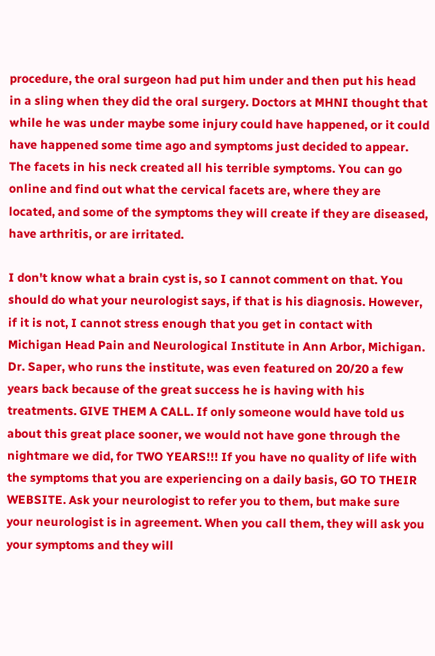procedure, the oral surgeon had put him under and then put his head in a sling when they did the oral surgery. Doctors at MHNI thought that while he was under maybe some injury could have happened, or it could have happened some time ago and symptoms just decided to appear. The facets in his neck created all his terrible symptoms. You can go online and find out what the cervical facets are, where they are located, and some of the symptoms they will create if they are diseased, have arthritis, or are irritated.

I don't know what a brain cyst is, so I cannot comment on that. You should do what your neurologist says, if that is his diagnosis. However, if it is not, I cannot stress enough that you get in contact with Michigan Head Pain and Neurological Institute in Ann Arbor, Michigan. Dr. Saper, who runs the institute, was even featured on 20/20 a few years back because of the great success he is having with his treatments. GIVE THEM A CALL. If only someone would have told us about this great place sooner, we would not have gone through the nightmare we did, for TWO YEARS!!! If you have no quality of life with the symptoms that you are experiencing on a daily basis, GO TO THEIR WEBSITE. Ask your neurologist to refer you to them, but make sure your neurologist is in agreement. When you call them, they will ask you your symptoms and they will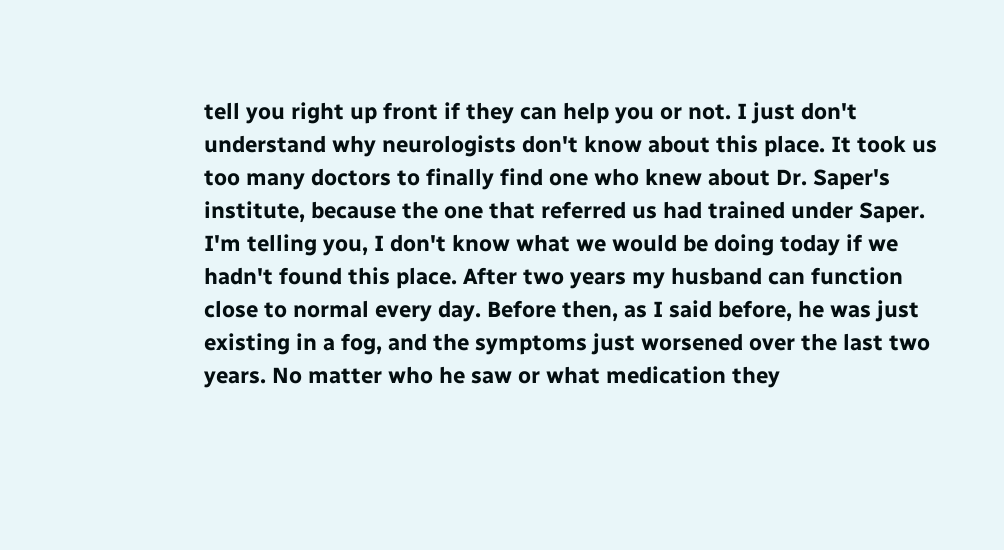tell you right up front if they can help you or not. I just don't understand why neurologists don't know about this place. It took us too many doctors to finally find one who knew about Dr. Saper's institute, because the one that referred us had trained under Saper. I'm telling you, I don't know what we would be doing today if we hadn't found this place. After two years my husband can function close to normal every day. Before then, as I said before, he was just existing in a fog, and the symptoms just worsened over the last two years. No matter who he saw or what medication they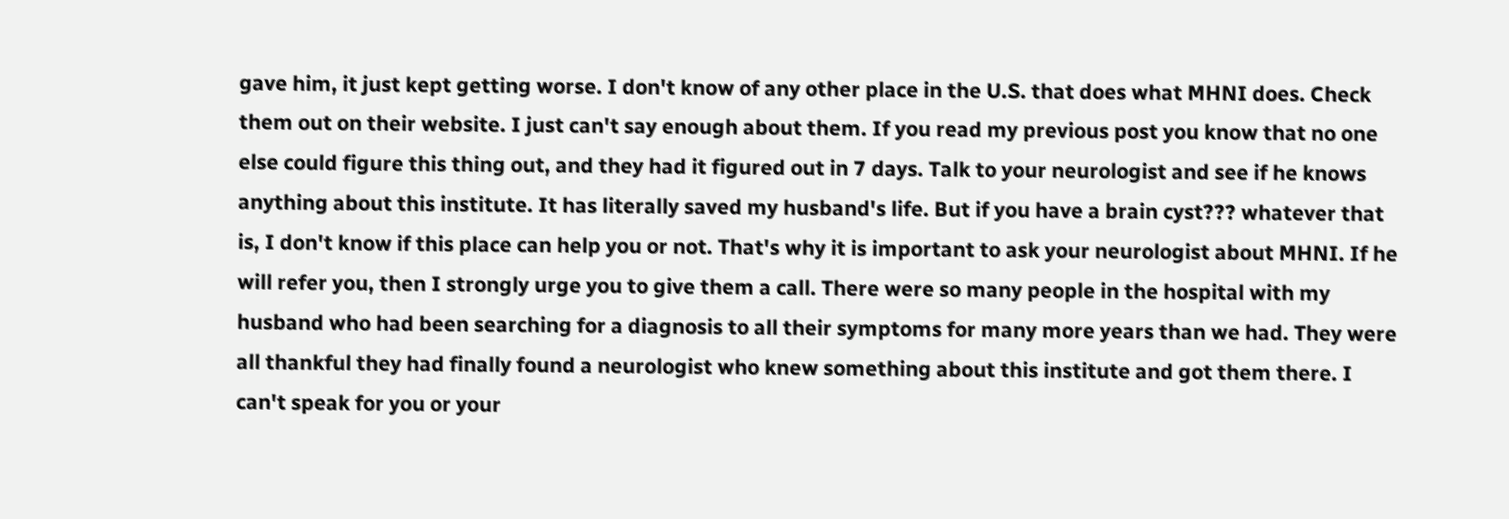gave him, it just kept getting worse. I don't know of any other place in the U.S. that does what MHNI does. Check them out on their website. I just can't say enough about them. If you read my previous post you know that no one else could figure this thing out, and they had it figured out in 7 days. Talk to your neurologist and see if he knows anything about this institute. It has literally saved my husband's life. But if you have a brain cyst??? whatever that is, I don't know if this place can help you or not. That's why it is important to ask your neurologist about MHNI. If he will refer you, then I strongly urge you to give them a call. There were so many people in the hospital with my husband who had been searching for a diagnosis to all their symptoms for many more years than we had. They were all thankful they had finally found a neurologist who knew something about this institute and got them there. I can't speak for you or your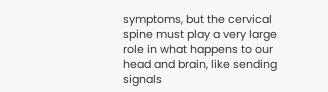symptoms, but the cervical spine must play a very large role in what happens to our head and brain, like sending signals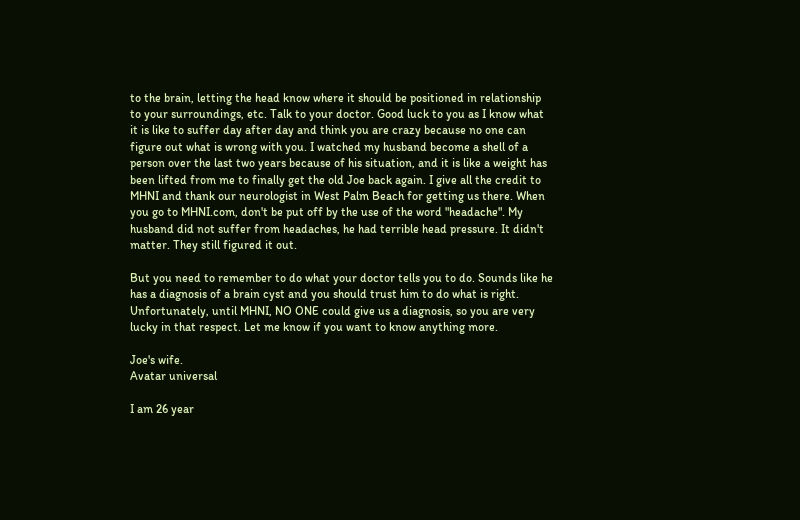to the brain, letting the head know where it should be positioned in relationship to your surroundings, etc. Talk to your doctor. Good luck to you as I know what it is like to suffer day after day and think you are crazy because no one can figure out what is wrong with you. I watched my husband become a shell of a person over the last two years because of his situation, and it is like a weight has been lifted from me to finally get the old Joe back again. I give all the credit to MHNI and thank our neurologist in West Palm Beach for getting us there. When you go to MHNI.com, don't be put off by the use of the word "headache". My husband did not suffer from headaches, he had terrible head pressure. It didn't matter. They still figured it out.

But you need to remember to do what your doctor tells you to do. Sounds like he has a diagnosis of a brain cyst and you should trust him to do what is right. Unfortunately, until MHNI, NO ONE could give us a diagnosis, so you are very lucky in that respect. Let me know if you want to know anything more.

Joe's wife.
Avatar universal

I am 26 year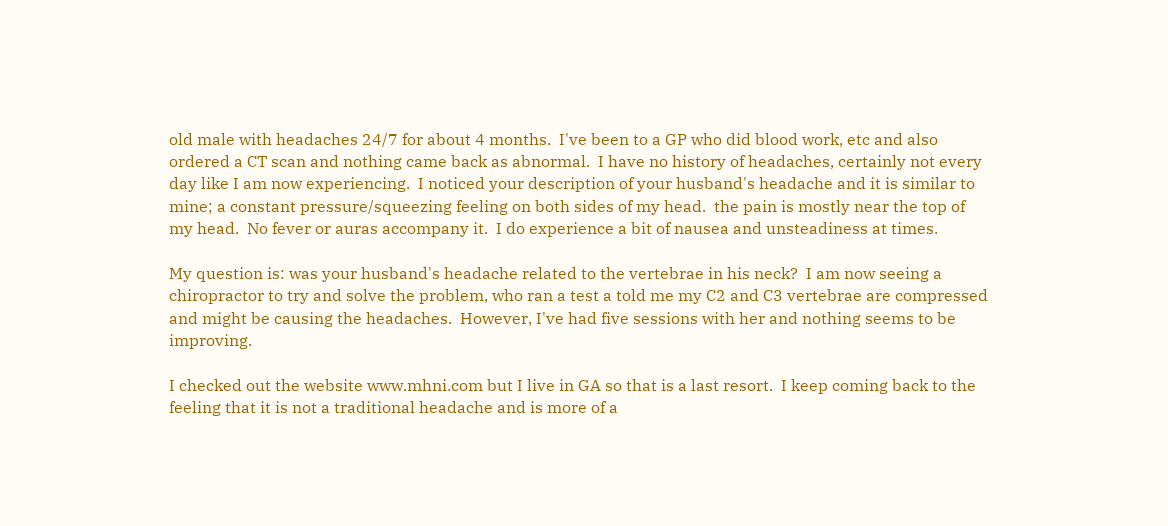old male with headaches 24/7 for about 4 months.  I've been to a GP who did blood work, etc and also ordered a CT scan and nothing came back as abnormal.  I have no history of headaches, certainly not every day like I am now experiencing.  I noticed your description of your husband's headache and it is similar to mine; a constant pressure/squeezing feeling on both sides of my head.  the pain is mostly near the top of my head.  No fever or auras accompany it.  I do experience a bit of nausea and unsteadiness at times.

My question is: was your husband's headache related to the vertebrae in his neck?  I am now seeing a chiropractor to try and solve the problem, who ran a test a told me my C2 and C3 vertebrae are compressed and might be causing the headaches.  However, I've had five sessions with her and nothing seems to be improving.

I checked out the website www.mhni.com but I live in GA so that is a last resort.  I keep coming back to the feeling that it is not a traditional headache and is more of a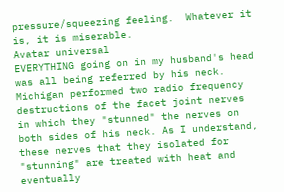pressure/squeezing feeling.  Whatever it is, it is miserable.
Avatar universal
EVERYTHING going on in my husband's head was all being referred by his neck. Michigan performed two radio frequency destructions of the facet joint nerves in which they "stunned" the nerves on both sides of his neck. As I understand, these nerves that they isolated for "stunning" are treated with heat and eventually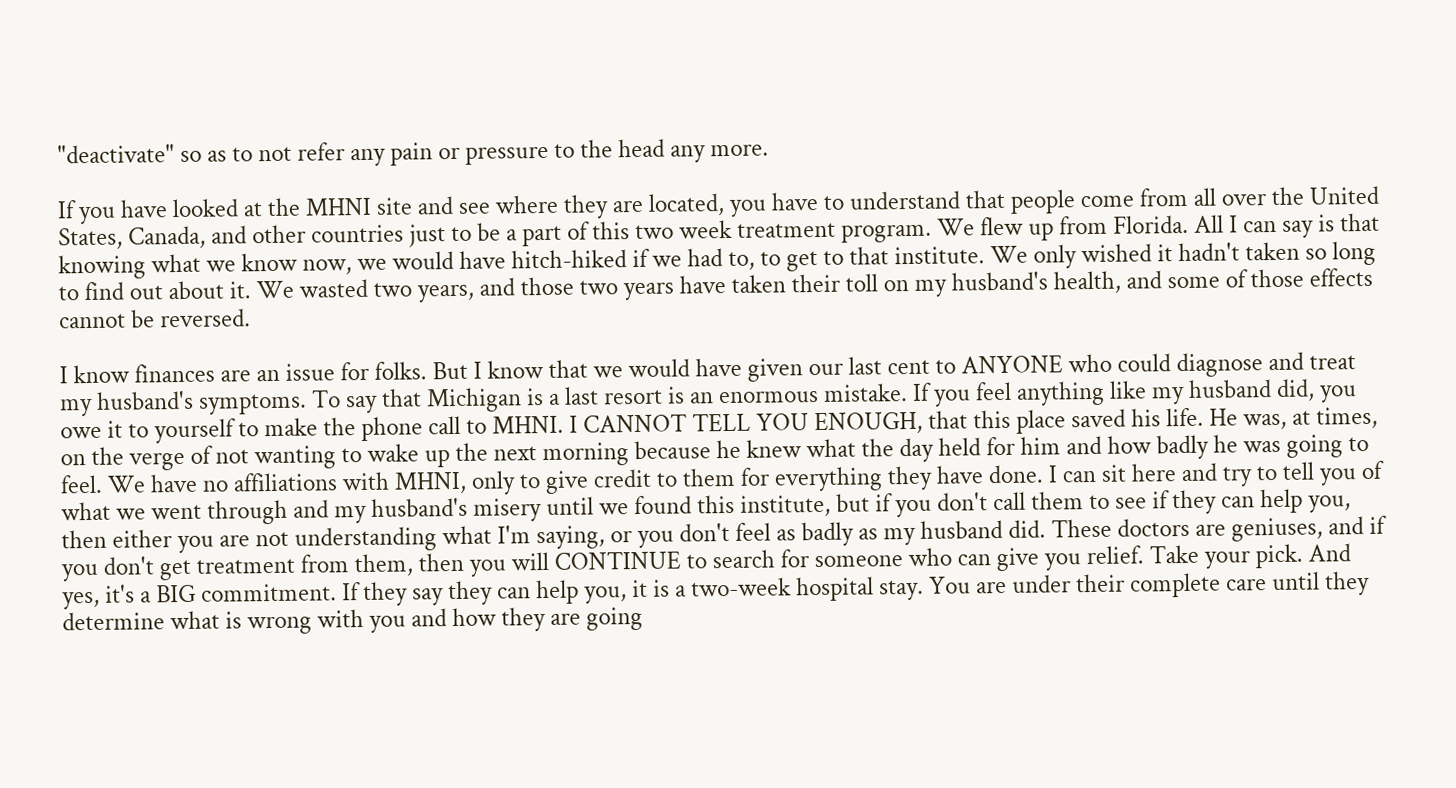"deactivate" so as to not refer any pain or pressure to the head any more.

If you have looked at the MHNI site and see where they are located, you have to understand that people come from all over the United States, Canada, and other countries just to be a part of this two week treatment program. We flew up from Florida. All I can say is that knowing what we know now, we would have hitch-hiked if we had to, to get to that institute. We only wished it hadn't taken so long to find out about it. We wasted two years, and those two years have taken their toll on my husband's health, and some of those effects cannot be reversed.

I know finances are an issue for folks. But I know that we would have given our last cent to ANYONE who could diagnose and treat my husband's symptoms. To say that Michigan is a last resort is an enormous mistake. If you feel anything like my husband did, you owe it to yourself to make the phone call to MHNI. I CANNOT TELL YOU ENOUGH, that this place saved his life. He was, at times, on the verge of not wanting to wake up the next morning because he knew what the day held for him and how badly he was going to feel. We have no affiliations with MHNI, only to give credit to them for everything they have done. I can sit here and try to tell you of what we went through and my husband's misery until we found this institute, but if you don't call them to see if they can help you, then either you are not understanding what I'm saying, or you don't feel as badly as my husband did. These doctors are geniuses, and if you don't get treatment from them, then you will CONTINUE to search for someone who can give you relief. Take your pick. And yes, it's a BIG commitment. If they say they can help you, it is a two-week hospital stay. You are under their complete care until they determine what is wrong with you and how they are going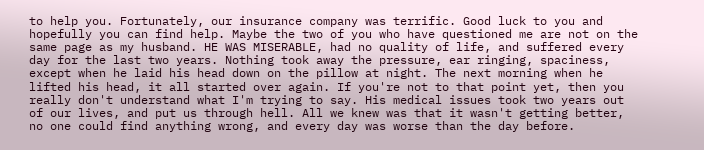to help you. Fortunately, our insurance company was terrific. Good luck to you and hopefully you can find help. Maybe the two of you who have questioned me are not on the same page as my husband. HE WAS MISERABLE, had no quality of life, and suffered every day for the last two years. Nothing took away the pressure, ear ringing, spaciness, except when he laid his head down on the pillow at night. The next morning when he lifted his head, it all started over again. If you're not to that point yet, then you really don't understand what I'm trying to say. His medical issues took two years out of our lives, and put us through hell. All we knew was that it wasn't getting better, no one could find anything wrong, and every day was worse than the day before.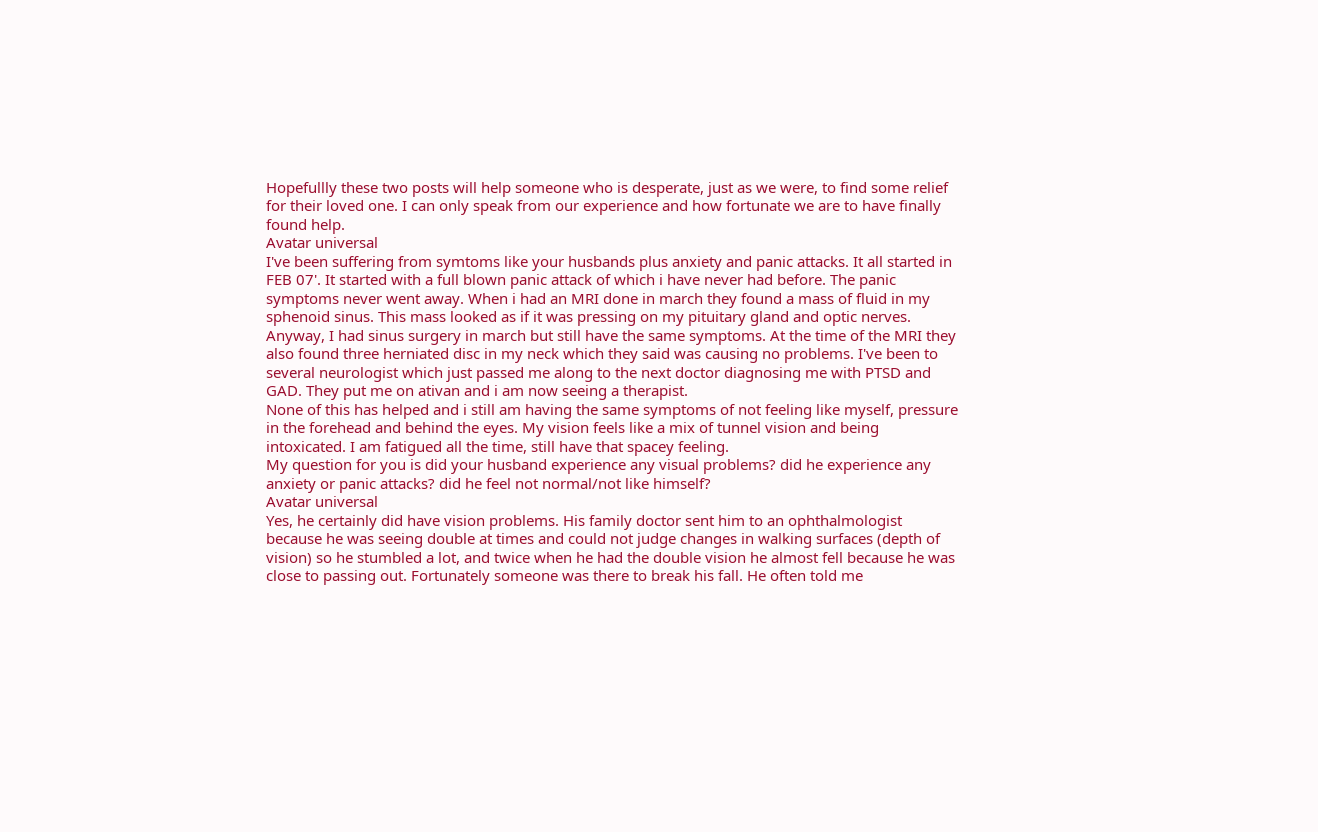Hopefullly these two posts will help someone who is desperate, just as we were, to find some relief for their loved one. I can only speak from our experience and how fortunate we are to have finally found help.
Avatar universal
I've been suffering from symtoms like your husbands plus anxiety and panic attacks. It all started in FEB 07'. It started with a full blown panic attack of which i have never had before. The panic symptoms never went away. When i had an MRI done in march they found a mass of fluid in my sphenoid sinus. This mass looked as if it was pressing on my pituitary gland and optic nerves. Anyway, I had sinus surgery in march but still have the same symptoms. At the time of the MRI they also found three herniated disc in my neck which they said was causing no problems. I've been to several neurologist which just passed me along to the next doctor diagnosing me with PTSD and GAD. They put me on ativan and i am now seeing a therapist.
None of this has helped and i still am having the same symptoms of not feeling like myself, pressure in the forehead and behind the eyes. My vision feels like a mix of tunnel vision and being intoxicated. I am fatigued all the time, still have that spacey feeling.
My question for you is did your husband experience any visual problems? did he experience any anxiety or panic attacks? did he feel not normal/not like himself?
Avatar universal
Yes, he certainly did have vision problems. His family doctor sent him to an ophthalmologist because he was seeing double at times and could not judge changes in walking surfaces (depth of vision) so he stumbled a lot, and twice when he had the double vision he almost fell because he was close to passing out. Fortunately someone was there to break his fall. He often told me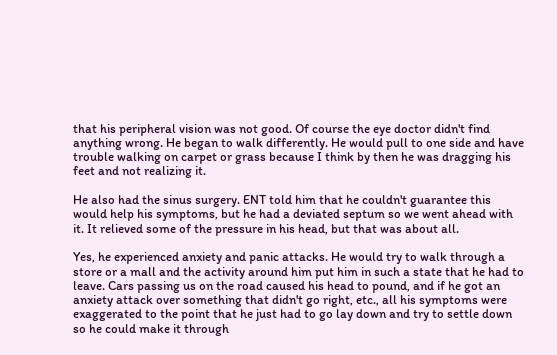that his peripheral vision was not good. Of course the eye doctor didn't find anything wrong. He began to walk differently. He would pull to one side and have trouble walking on carpet or grass because I think by then he was dragging his feet and not realizing it.

He also had the sinus surgery. ENT told him that he couldn't guarantee this would help his symptoms, but he had a deviated septum so we went ahead with it. It relieved some of the pressure in his head, but that was about all.

Yes, he experienced anxiety and panic attacks. He would try to walk through a store or a mall and the activity around him put him in such a state that he had to leave. Cars passing us on the road caused his head to pound, and if he got an anxiety attack over something that didn't go right, etc., all his symptoms were exaggerated to the point that he just had to go lay down and try to settle down so he could make it through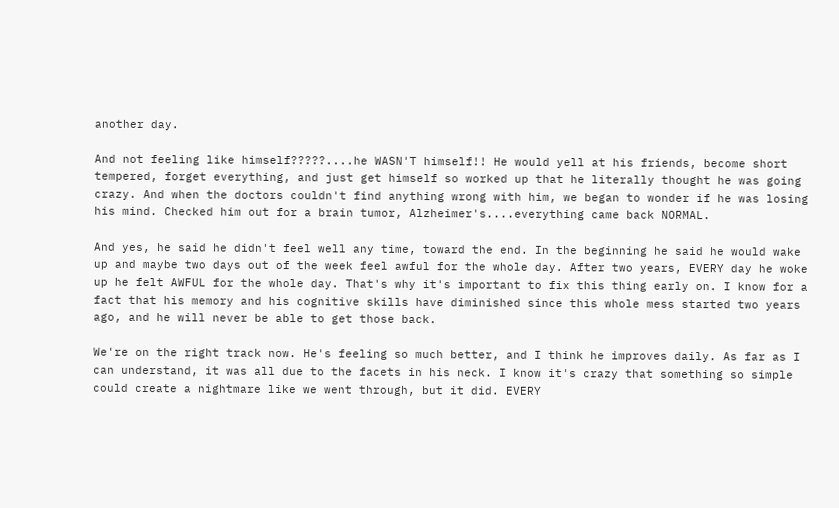another day.

And not feeling like himself?????....he WASN'T himself!! He would yell at his friends, become short tempered, forget everything, and just get himself so worked up that he literally thought he was going crazy. And when the doctors couldn't find anything wrong with him, we began to wonder if he was losing his mind. Checked him out for a brain tumor, Alzheimer's....everything came back NORMAL.

And yes, he said he didn't feel well any time, toward the end. In the beginning he said he would wake up and maybe two days out of the week feel awful for the whole day. After two years, EVERY day he woke up he felt AWFUL for the whole day. That's why it's important to fix this thing early on. I know for a fact that his memory and his cognitive skills have diminished since this whole mess started two years ago, and he will never be able to get those back.

We're on the right track now. He's feeling so much better, and I think he improves daily. As far as I can understand, it was all due to the facets in his neck. I know it's crazy that something so simple could create a nightmare like we went through, but it did. EVERY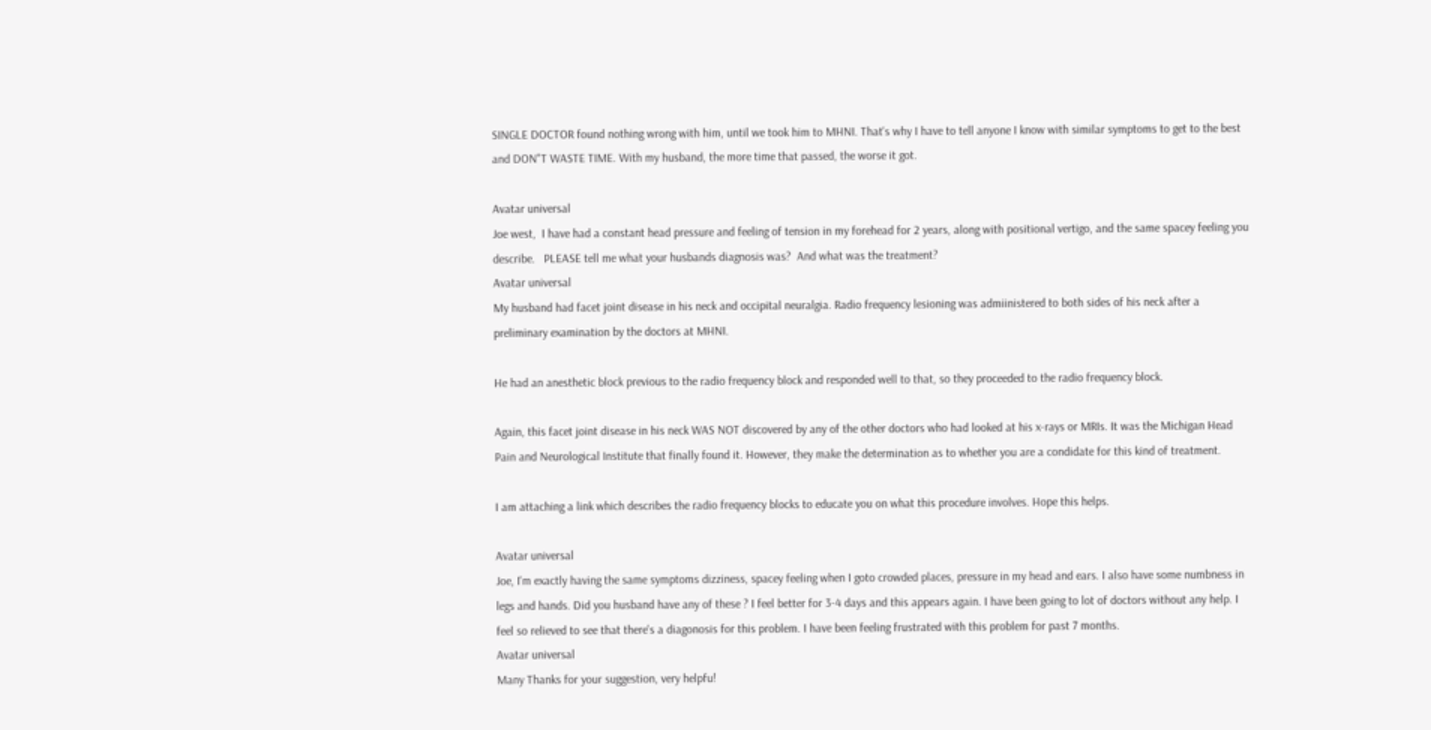SINGLE DOCTOR found nothing wrong with him, until we took him to MHNI. That's why I have to tell anyone I know with similar symptoms to get to the best and DON"T WASTE TIME. With my husband, the more time that passed, the worse it got.

Avatar universal
Joe west,  I have had a constant head pressure and feeling of tension in my forehead for 2 years, along with positional vertigo, and the same spacey feeling you describe.   PLEASE tell me what your husbands diagnosis was?  And what was the treatment?
Avatar universal
My husband had facet joint disease in his neck and occipital neuralgia. Radio frequency lesioning was admiinistered to both sides of his neck after a preliminary examination by the doctors at MHNI.

He had an anesthetic block previous to the radio frequency block and responded well to that, so they proceeded to the radio frequency block.

Again, this facet joint disease in his neck WAS NOT discovered by any of the other doctors who had looked at his x-rays or MRIs. It was the Michigan Head Pain and Neurological Institute that finally found it. However, they make the determination as to whether you are a condidate for this kind of treatment.

I am attaching a link which describes the radio frequency blocks to educate you on what this procedure involves. Hope this helps.

Avatar universal
Joe, I'm exactly having the same symptoms dizziness, spacey feeling when I goto crowded places, pressure in my head and ears. I also have some numbness in legs and hands. Did you husband have any of these ? I feel better for 3-4 days and this appears again. I have been going to lot of doctors without any help. I feel so relieved to see that there's a diagonosis for this problem. I have been feeling frustrated with this problem for past 7 months.
Avatar universal
Many Thanks for your suggestion, very helpfu!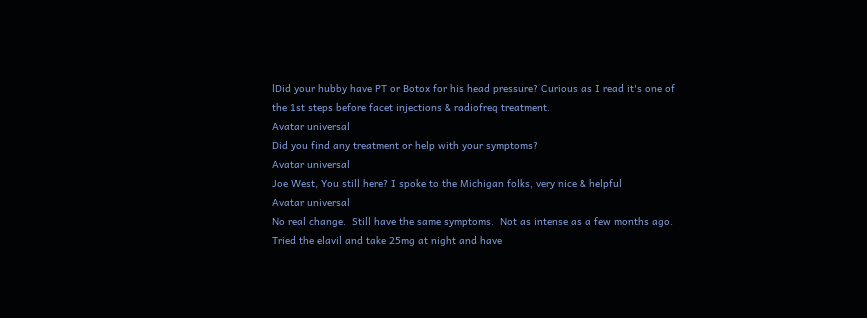lDid your hubby have PT or Botox for his head pressure? Curious as I read it's one of the 1st steps before facet injections & radiofreq treatment.
Avatar universal
Did you find any treatment or help with your symptoms?
Avatar universal
Joe West, You still here? I spoke to the Michigan folks, very nice & helpful
Avatar universal
No real change.  Still have the same symptoms.  Not as intense as a few months ago.  Tried the elavil and take 25mg at night and have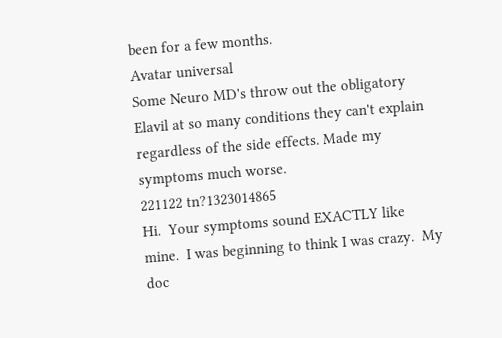been for a few months.
Avatar universal
Some Neuro MD's throw out the obligatory Elavil at so many conditions they can't explain regardless of the side effects. Made my symptoms much worse.
221122 tn?1323014865
Hi.  Your symptoms sound EXACTLY like mine.  I was beginning to think I was crazy.  My doc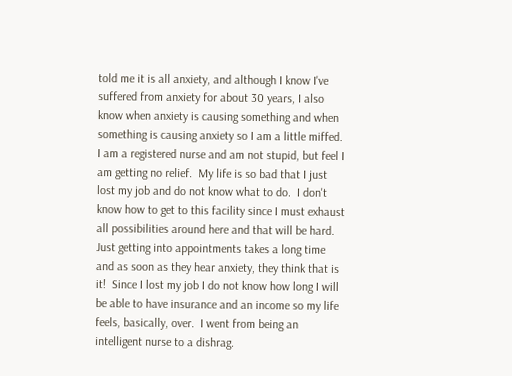told me it is all anxiety, and although I know I've suffered from anxiety for about 30 years, I also know when anxiety is causing something and when something is causing anxiety so I am a little miffed.  I am a registered nurse and am not stupid, but feel I am getting no relief.  My life is so bad that I just lost my job and do not know what to do.  I don't know how to get to this facility since I must exhaust all possibilities around here and that will be hard.  Just getting into appointments takes a long time and as soon as they hear anxiety, they think that is it!  Since I lost my job I do not know how long I will be able to have insurance and an income so my life feels, basically, over.  I went from being an intelligent nurse to a dishrag.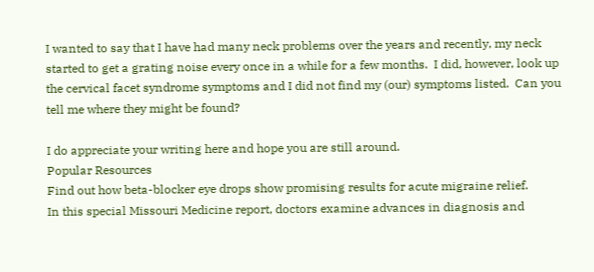I wanted to say that I have had many neck problems over the years and recently, my neck started to get a grating noise every once in a while for a few months.  I did, however, look up the cervical facet syndrome symptoms and I did not find my (our) symptoms listed.  Can you tell me where they might be found?

I do appreciate your writing here and hope you are still around.
Popular Resources
Find out how beta-blocker eye drops show promising results for acute migraine relief.
In this special Missouri Medicine report, doctors examine advances in diagnosis and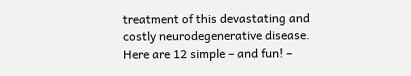treatment of this devastating and costly neurodegenerative disease.
Here are 12 simple – and fun! –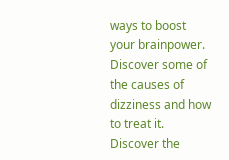ways to boost your brainpower.
Discover some of the causes of dizziness and how to treat it.
Discover the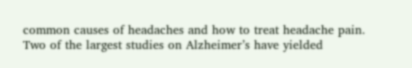common causes of headaches and how to treat headache pain.
Two of the largest studies on Alzheimer’s have yielded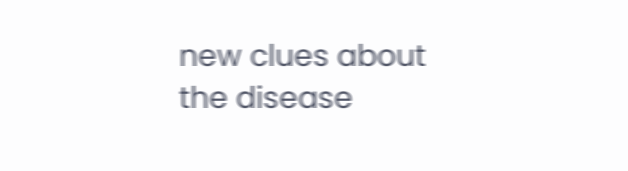new clues about the disease